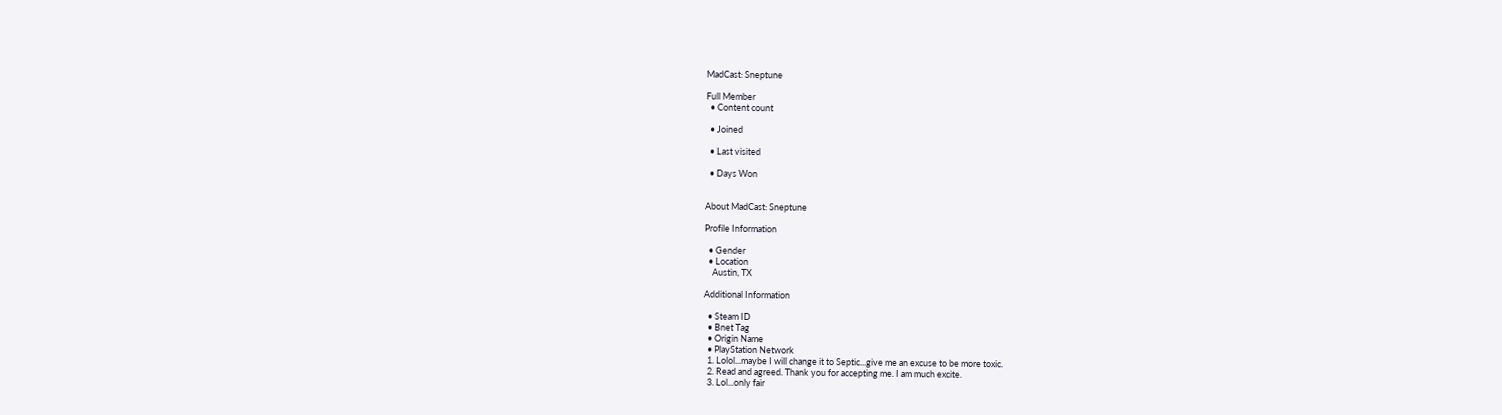MadCast: Sneptune

Full Member
  • Content count

  • Joined

  • Last visited

  • Days Won


About MadCast: Sneptune

Profile Information

  • Gender
  • Location
    Austin, TX

Additional Information

  • Steam ID
  • Bnet Tag
  • Origin Name
  • PlayStation Network
  1. Lolol...maybe I will change it to Septic...give me an excuse to be more toxic.
  2. Read and agreed. Thank you for accepting me. I am much excite.
  3. Lol...only fair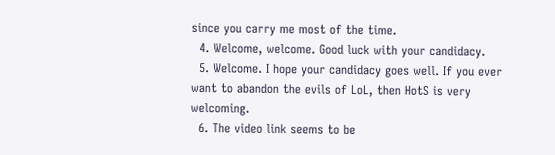since you carry me most of the time.
  4. Welcome, welcome. Good luck with your candidacy.
  5. Welcome. I hope your candidacy goes well. If you ever want to abandon the evils of LoL, then HotS is very welcoming.
  6. The video link seems to be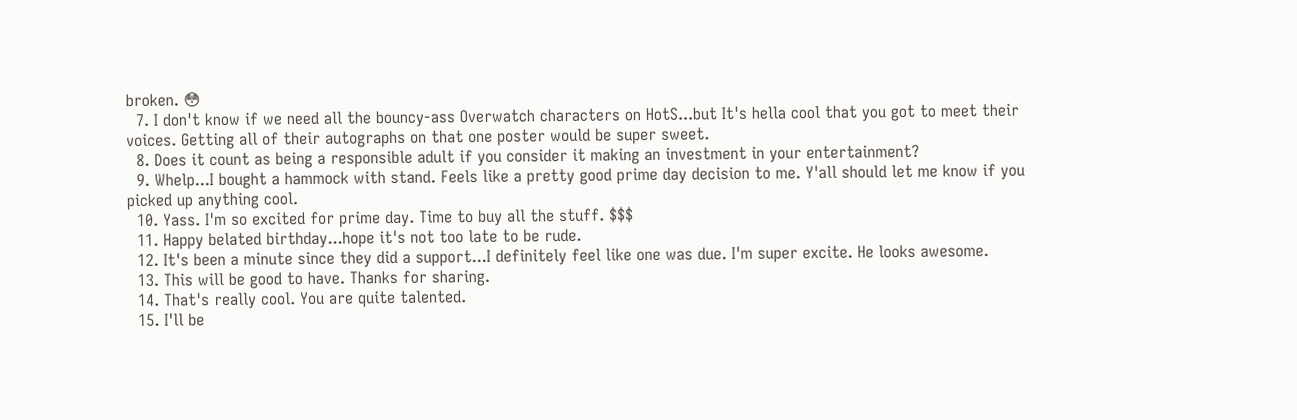broken. 😳
  7. I don't know if we need all the bouncy-ass Overwatch characters on HotS...but It's hella cool that you got to meet their voices. Getting all of their autographs on that one poster would be super sweet.
  8. Does it count as being a responsible adult if you consider it making an investment in your entertainment?
  9. Whelp...I bought a hammock with stand. Feels like a pretty good prime day decision to me. Y'all should let me know if you picked up anything cool.
  10. Yass. I'm so excited for prime day. Time to buy all the stuff. $$$
  11. Happy belated birthday...hope it's not too late to be rude.
  12. It's been a minute since they did a support...I definitely feel like one was due. I'm super excite. He looks awesome.
  13. This will be good to have. Thanks for sharing.
  14. That's really cool. You are quite talented.
  15. I'll be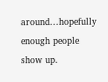around...hopefully enough people show up.